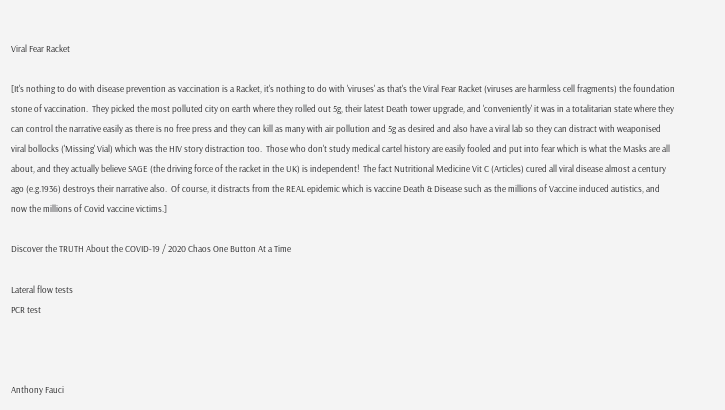Viral Fear Racket

[It's nothing to do with disease prevention as vaccination is a Racket, it's nothing to do with 'viruses' as that's the Viral Fear Racket (viruses are harmless cell fragments) the foundation stone of vaccination.  They picked the most polluted city on earth where they rolled out 5g, their latest Death tower upgrade, and 'conveniently' it was in a totalitarian state where they can control the narrative easily as there is no free press and they can kill as many with air pollution and 5g as desired and also have a viral lab so they can distract with weaponised viral bollocks ('Missing' Vial) which was the HIV story distraction too.  Those who don't study medical cartel history are easily fooled and put into fear which is what the Masks are all about, and they actually believe SAGE (the driving force of the racket in the UK) is independent!  The fact Nutritional Medicine Vit C (Articles) cured all viral disease almost a century ago (e.g.1936) destroys their narrative also.  Of course, it distracts from the REAL epidemic which is vaccine Death & Disease such as the millions of Vaccine induced autistics, and now the millions of Covid vaccine victims.]

Discover the TRUTH About the COVID-19 / 2020 Chaos One Button At a Time

Lateral flow tests
PCR test



Anthony Fauci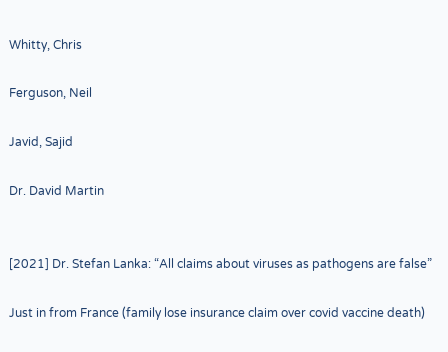Whitty, Chris

Ferguson, Neil

Javid, Sajid

Dr. David Martin


[2021] Dr. Stefan Lanka: “All claims about viruses as pathogens are false”

Just in from France (family lose insurance claim over covid vaccine death)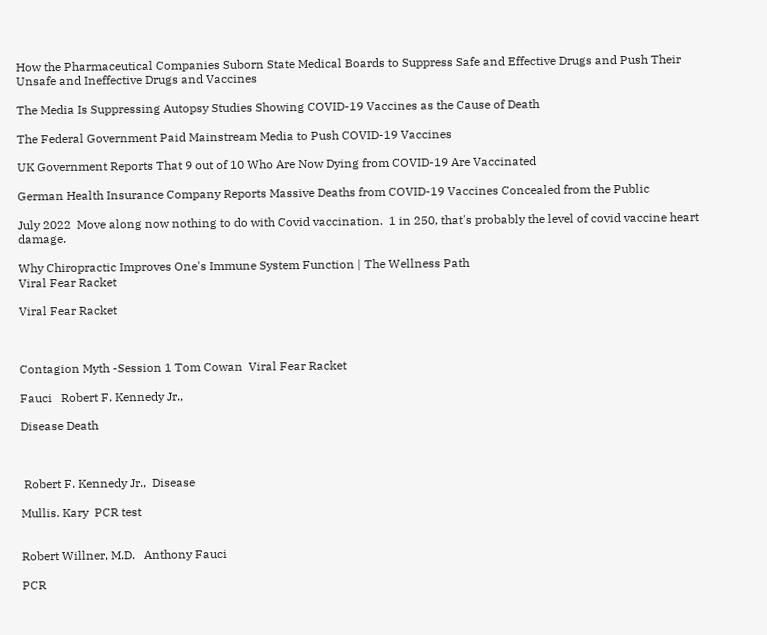How the Pharmaceutical Companies Suborn State Medical Boards to Suppress Safe and Effective Drugs and Push Their Unsafe and Ineffective Drugs and Vaccines

The Media Is Suppressing Autopsy Studies Showing COVID-19 Vaccines as the Cause of Death

The Federal Government Paid Mainstream Media to Push COVID-19 Vaccines

UK Government Reports That 9 out of 10 Who Are Now Dying from COVID-19 Are Vaccinated

German Health Insurance Company Reports Massive Deaths from COVID-19 Vaccines Concealed from the Public

July 2022  Move along now nothing to do with Covid vaccination.  1 in 250, that's probably the level of covid vaccine heart damage.

Why Chiropractic Improves One's Immune System Function | The Wellness Path
Viral Fear Racket

Viral Fear Racket



Contagion Myth -Session 1 Tom Cowan  Viral Fear Racket

Fauci   Robert F. Kennedy Jr.,

Disease Death



 Robert F. Kennedy Jr.,  Disease

Mullis. Kary  PCR test


Robert Willner, M.D.   Anthony Fauci

PCR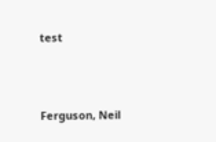test



Ferguson, Neil